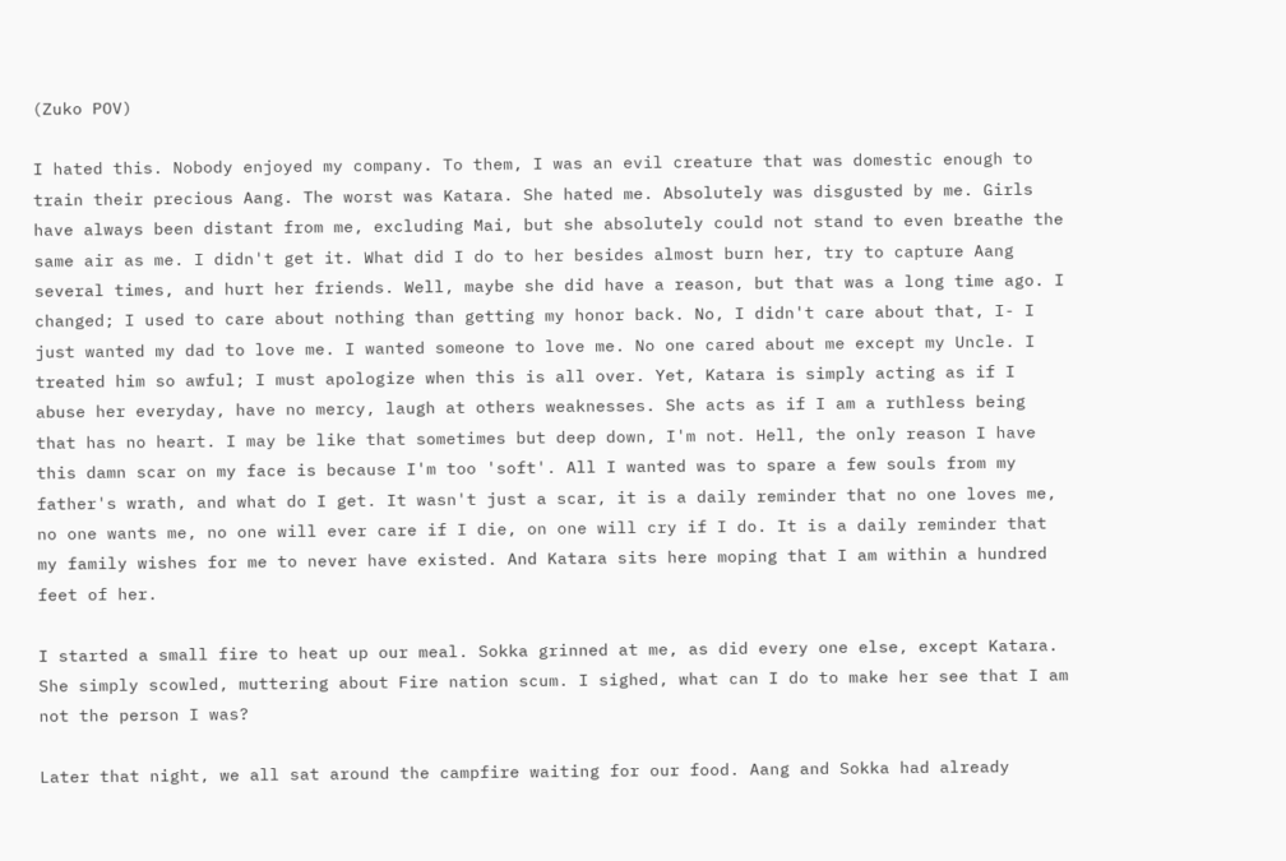(Zuko POV)

I hated this. Nobody enjoyed my company. To them, I was an evil creature that was domestic enough to train their precious Aang. The worst was Katara. She hated me. Absolutely was disgusted by me. Girls have always been distant from me, excluding Mai, but she absolutely could not stand to even breathe the same air as me. I didn't get it. What did I do to her besides almost burn her, try to capture Aang several times, and hurt her friends. Well, maybe she did have a reason, but that was a long time ago. I changed; I used to care about nothing than getting my honor back. No, I didn't care about that, I- I just wanted my dad to love me. I wanted someone to love me. No one cared about me except my Uncle. I treated him so awful; I must apologize when this is all over. Yet, Katara is simply acting as if I abuse her everyday, have no mercy, laugh at others weaknesses. She acts as if I am a ruthless being that has no heart. I may be like that sometimes but deep down, I'm not. Hell, the only reason I have this damn scar on my face is because I'm too 'soft'. All I wanted was to spare a few souls from my father's wrath, and what do I get. It wasn't just a scar, it is a daily reminder that no one loves me, no one wants me, no one will ever care if I die, on one will cry if I do. It is a daily reminder that my family wishes for me to never have existed. And Katara sits here moping that I am within a hundred feet of her.

I started a small fire to heat up our meal. Sokka grinned at me, as did every one else, except Katara. She simply scowled, muttering about Fire nation scum. I sighed, what can I do to make her see that I am not the person I was?

Later that night, we all sat around the campfire waiting for our food. Aang and Sokka had already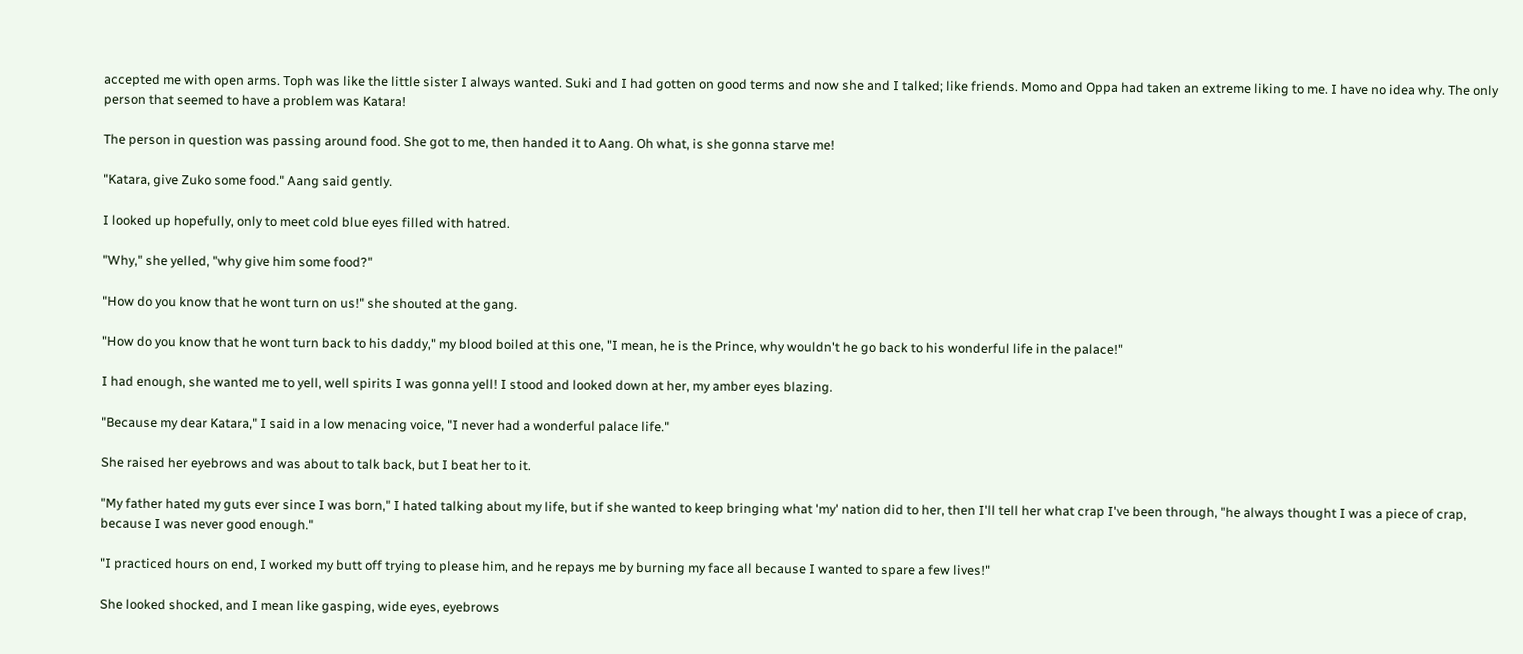accepted me with open arms. Toph was like the little sister I always wanted. Suki and I had gotten on good terms and now she and I talked; like friends. Momo and Oppa had taken an extreme liking to me. I have no idea why. The only person that seemed to have a problem was Katara!

The person in question was passing around food. She got to me, then handed it to Aang. Oh what, is she gonna starve me!

"Katara, give Zuko some food." Aang said gently.

I looked up hopefully, only to meet cold blue eyes filled with hatred.

"Why," she yelled, "why give him some food?"

"How do you know that he wont turn on us!" she shouted at the gang.

"How do you know that he wont turn back to his daddy," my blood boiled at this one, "I mean, he is the Prince, why wouldn't he go back to his wonderful life in the palace!"

I had enough, she wanted me to yell, well spirits I was gonna yell! I stood and looked down at her, my amber eyes blazing.

"Because my dear Katara," I said in a low menacing voice, "I never had a wonderful palace life."

She raised her eyebrows and was about to talk back, but I beat her to it.

"My father hated my guts ever since I was born," I hated talking about my life, but if she wanted to keep bringing what 'my' nation did to her, then I'll tell her what crap I've been through, "he always thought I was a piece of crap, because I was never good enough."

"I practiced hours on end, I worked my butt off trying to please him, and he repays me by burning my face all because I wanted to spare a few lives!"

She looked shocked, and I mean like gasping, wide eyes, eyebrows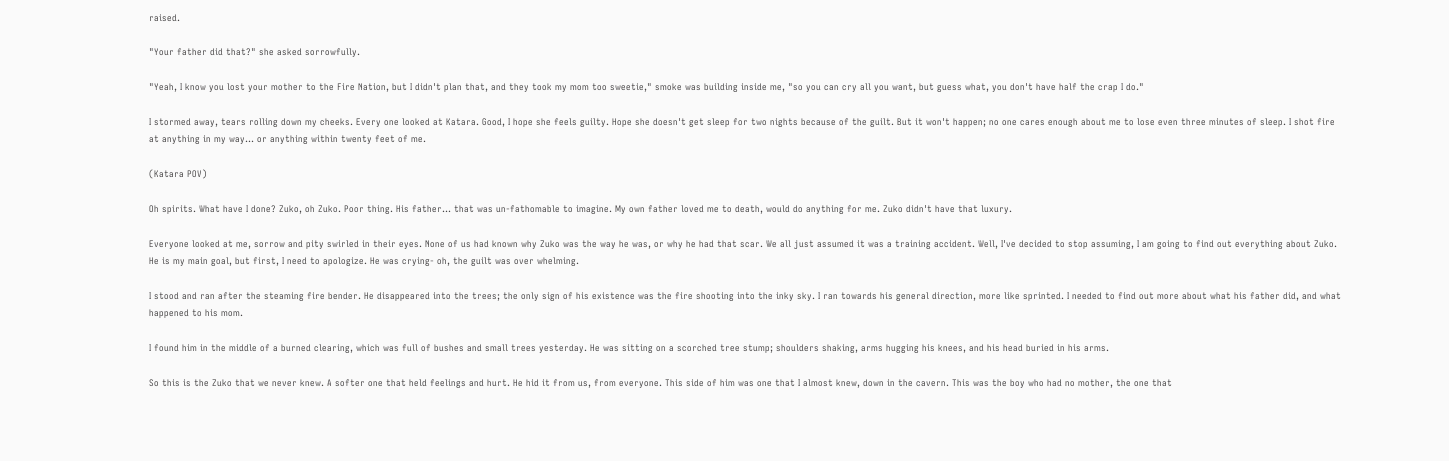raised.

"Your father did that?" she asked sorrowfully.

"Yeah, I know you lost your mother to the Fire Nation, but I didn't plan that, and they took my mom too sweetie," smoke was building inside me, "so you can cry all you want, but guess what, you don't have half the crap I do."

I stormed away, tears rolling down my cheeks. Every one looked at Katara. Good, I hope she feels guilty. Hope she doesn't get sleep for two nights because of the guilt. But it won't happen; no one cares enough about me to lose even three minutes of sleep. I shot fire at anything in my way… or anything within twenty feet of me.

(Katara POV)

Oh spirits. What have I done? Zuko, oh Zuko. Poor thing. His father… that was un-fathomable to imagine. My own father loved me to death, would do anything for me. Zuko didn't have that luxury.

Everyone looked at me, sorrow and pity swirled in their eyes. None of us had known why Zuko was the way he was, or why he had that scar. We all just assumed it was a training accident. Well, I've decided to stop assuming, I am going to find out everything about Zuko. He is my main goal, but first, I need to apologize. He was crying- oh, the guilt was over whelming.

I stood and ran after the steaming fire bender. He disappeared into the trees; the only sign of his existence was the fire shooting into the inky sky. I ran towards his general direction, more like sprinted. I needed to find out more about what his father did, and what happened to his mom.

I found him in the middle of a burned clearing, which was full of bushes and small trees yesterday. He was sitting on a scorched tree stump; shoulders shaking, arms hugging his knees, and his head buried in his arms.

So this is the Zuko that we never knew. A softer one that held feelings and hurt. He hid it from us, from everyone. This side of him was one that I almost knew, down in the cavern. This was the boy who had no mother, the one that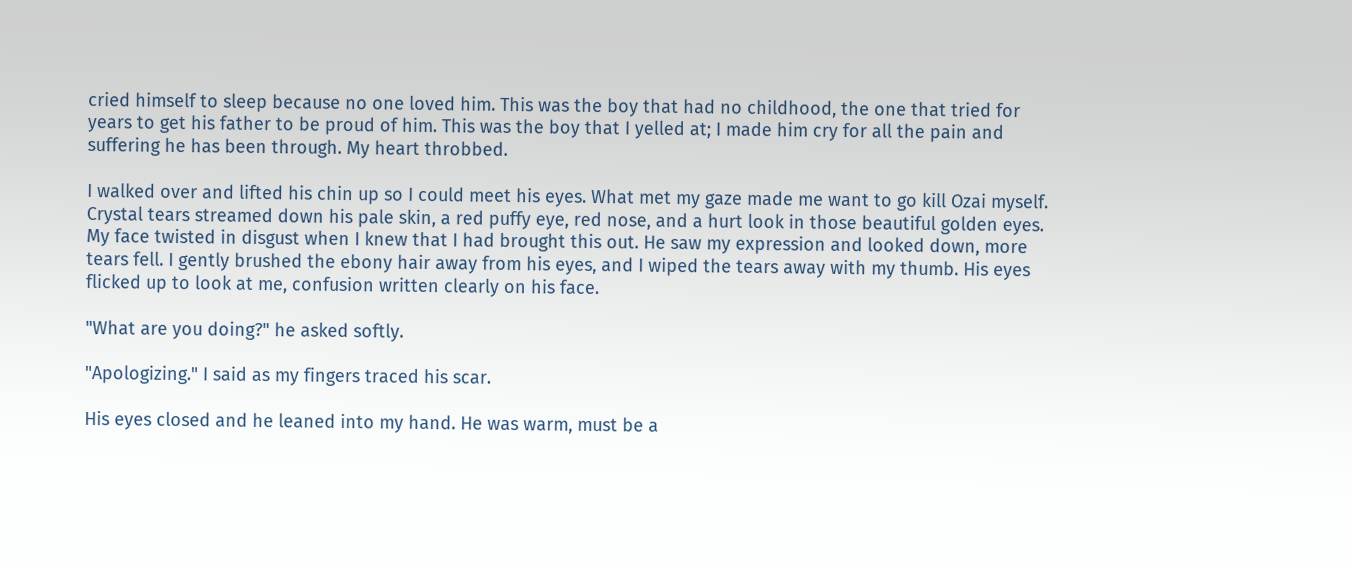cried himself to sleep because no one loved him. This was the boy that had no childhood, the one that tried for years to get his father to be proud of him. This was the boy that I yelled at; I made him cry for all the pain and suffering he has been through. My heart throbbed.

I walked over and lifted his chin up so I could meet his eyes. What met my gaze made me want to go kill Ozai myself. Crystal tears streamed down his pale skin, a red puffy eye, red nose, and a hurt look in those beautiful golden eyes. My face twisted in disgust when I knew that I had brought this out. He saw my expression and looked down, more tears fell. I gently brushed the ebony hair away from his eyes, and I wiped the tears away with my thumb. His eyes flicked up to look at me, confusion written clearly on his face.

"What are you doing?" he asked softly.

"Apologizing." I said as my fingers traced his scar.

His eyes closed and he leaned into my hand. He was warm, must be a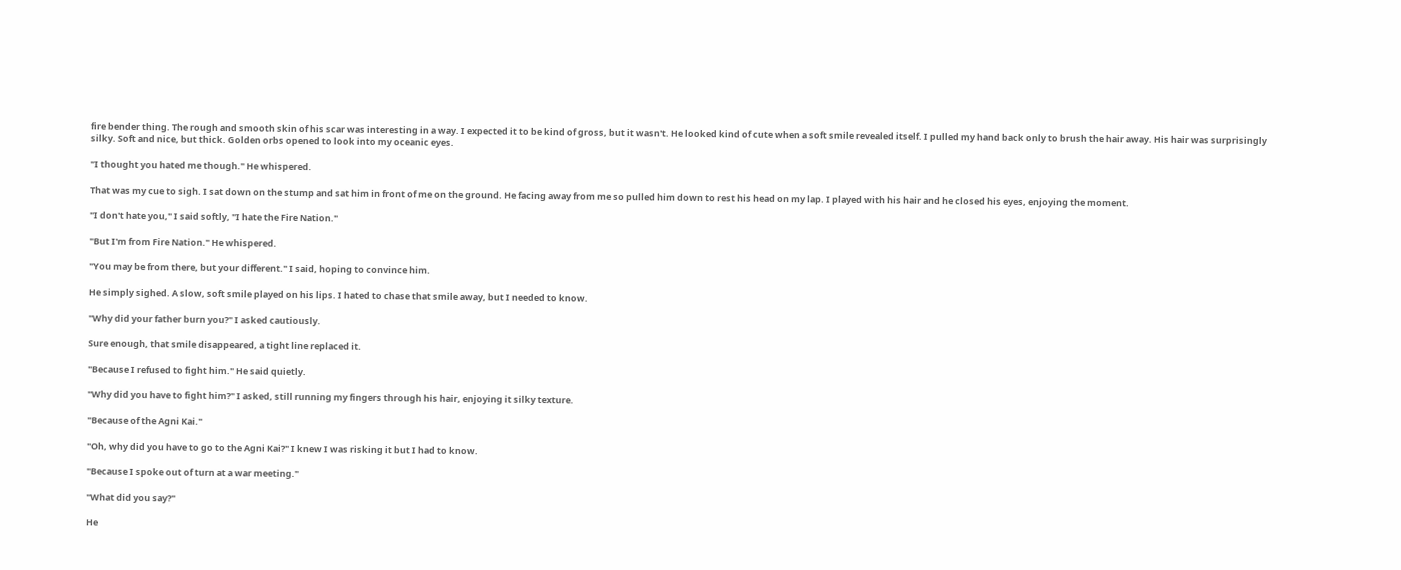fire bender thing. The rough and smooth skin of his scar was interesting in a way. I expected it to be kind of gross, but it wasn't. He looked kind of cute when a soft smile revealed itself. I pulled my hand back only to brush the hair away. His hair was surprisingly silky. Soft and nice, but thick. Golden orbs opened to look into my oceanic eyes.

"I thought you hated me though." He whispered.

That was my cue to sigh. I sat down on the stump and sat him in front of me on the ground. He facing away from me so pulled him down to rest his head on my lap. I played with his hair and he closed his eyes, enjoying the moment.

"I don't hate you," I said softly, "I hate the Fire Nation."

"But I'm from Fire Nation." He whispered.

"You may be from there, but your different." I said, hoping to convince him.

He simply sighed. A slow, soft smile played on his lips. I hated to chase that smile away, but I needed to know.

"Why did your father burn you?" I asked cautiously.

Sure enough, that smile disappeared, a tight line replaced it.

"Because I refused to fight him." He said quietly.

"Why did you have to fight him?" I asked, still running my fingers through his hair, enjoying it silky texture.

"Because of the Agni Kai."

"Oh, why did you have to go to the Agni Kai?" I knew I was risking it but I had to know.

"Because I spoke out of turn at a war meeting."

"What did you say?"

He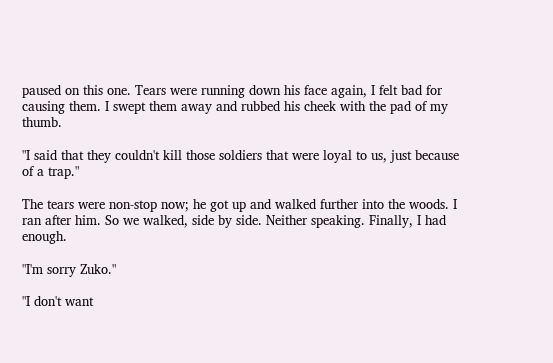paused on this one. Tears were running down his face again, I felt bad for causing them. I swept them away and rubbed his cheek with the pad of my thumb.

"I said that they couldn't kill those soldiers that were loyal to us, just because of a trap."

The tears were non-stop now; he got up and walked further into the woods. I ran after him. So we walked, side by side. Neither speaking. Finally, I had enough.

"I'm sorry Zuko."

"I don't want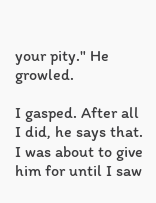your pity." He growled.

I gasped. After all I did, he says that. I was about to give him for until I saw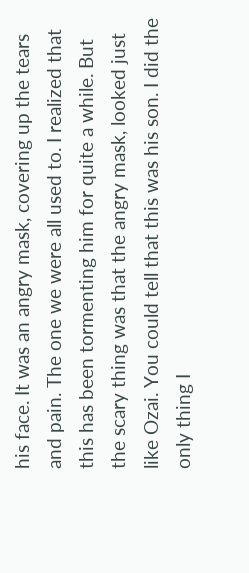his face. It was an angry mask, covering up the tears and pain. The one we were all used to. I realized that this has been tormenting him for quite a while. But the scary thing was that the angry mask, looked just like Ozai. You could tell that this was his son. I did the only thing I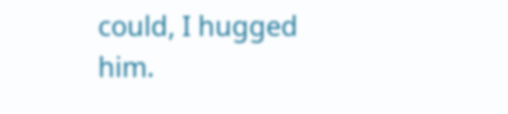could, I hugged him.